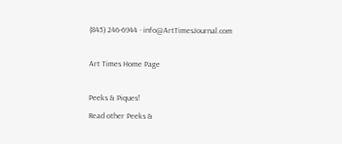(845) 246-6944 · info@ArtTimesJournal.com

Art Times Home Page

Peeks & Piques!
Read other Peeks &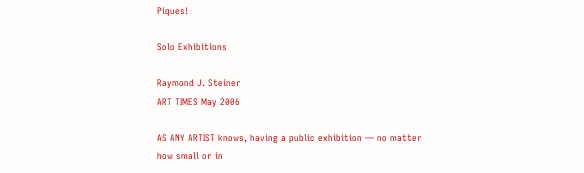Piques!

Solo Exhibitions

Raymond J. Steiner
ART TIMES May 2006

AS ANY ARTIST knows, having a public exhibition — no matter how small or in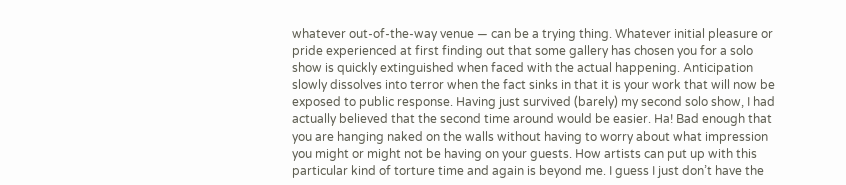whatever out-of-the-way venue — can be a trying thing. Whatever initial pleasure or pride experienced at first finding out that some gallery has chosen you for a solo show is quickly extinguished when faced with the actual happening. Anticipation slowly dissolves into terror when the fact sinks in that it is your work that will now be exposed to public response. Having just survived (barely) my second solo show, I had actually believed that the second time around would be easier. Ha! Bad enough that you are hanging naked on the walls without having to worry about what impression you might or might not be having on your guests. How artists can put up with this particular kind of torture time and again is beyond me. I guess I just don’t have the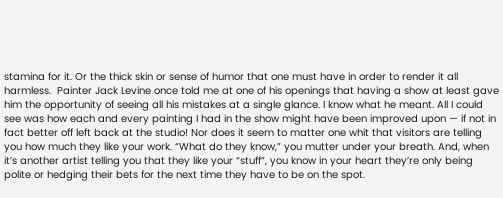stamina for it. Or the thick skin or sense of humor that one must have in order to render it all harmless.  Painter Jack Levine once told me at one of his openings that having a show at least gave him the opportunity of seeing all his mistakes at a single glance. I know what he meant. All I could see was how each and every painting I had in the show might have been improved upon — if not in fact better off left back at the studio! Nor does it seem to matter one whit that visitors are telling you how much they like your work. “What do they know,” you mutter under your breath. And, when it’s another artist telling you that they like your “stuff”, you know in your heart they’re only being polite or hedging their bets for the next time they have to be on the spot.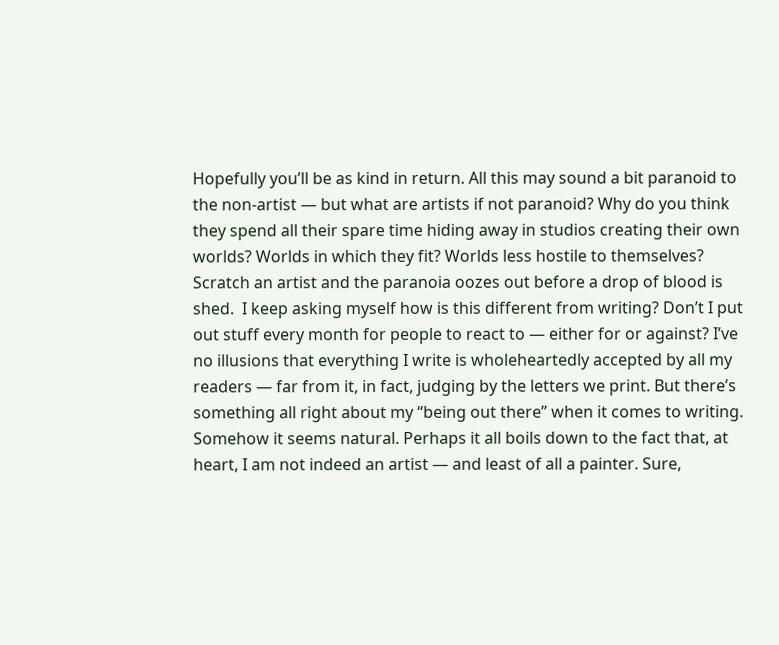Hopefully you’ll be as kind in return. All this may sound a bit paranoid to the non-artist — but what are artists if not paranoid? Why do you think they spend all their spare time hiding away in studios creating their own worlds? Worlds in which they fit? Worlds less hostile to themselves? Scratch an artist and the paranoia oozes out before a drop of blood is shed.  I keep asking myself how is this different from writing? Don’t I put out stuff every month for people to react to — either for or against? I’ve no illusions that everything I write is wholeheartedly accepted by all my readers — far from it, in fact, judging by the letters we print. But there’s something all right about my “being out there” when it comes to writing. Somehow it seems natural. Perhaps it all boils down to the fact that, at heart, I am not indeed an artist — and least of all a painter. Sure,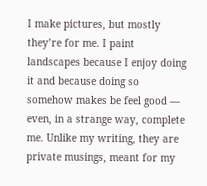I make pictures, but mostly they’re for me. I paint landscapes because I enjoy doing it and because doing so somehow makes be feel good — even, in a strange way, complete me. Unlike my writing, they are private musings, meant for my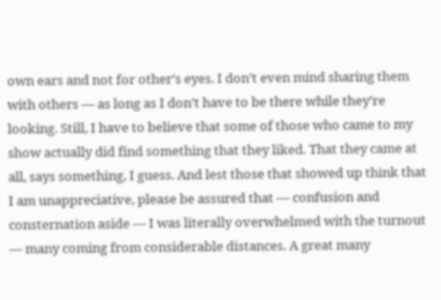own ears and not for other’s eyes. I don’t even mind sharing them with others — as long as I don’t have to be there while they’re looking. Still, I have to believe that some of those who came to my show actually did find something that they liked. That they came at all, says something, I guess. And lest those that showed up think that I am unappreciative, please be assured that — confusion and consternation aside — I was literally overwhelmed with the turnout — many coming from considerable distances. A great many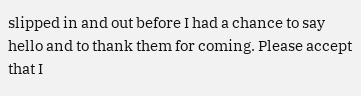slipped in and out before I had a chance to say hello and to thank them for coming. Please accept that I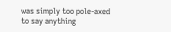was simply too pole-axed to say anything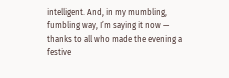intelligent. And, in my mumbling, fumbling way, I’m saying it now — thanks to all who made the evening a festive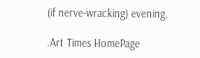(if nerve-wracking) evening.

.Art Times HomePage